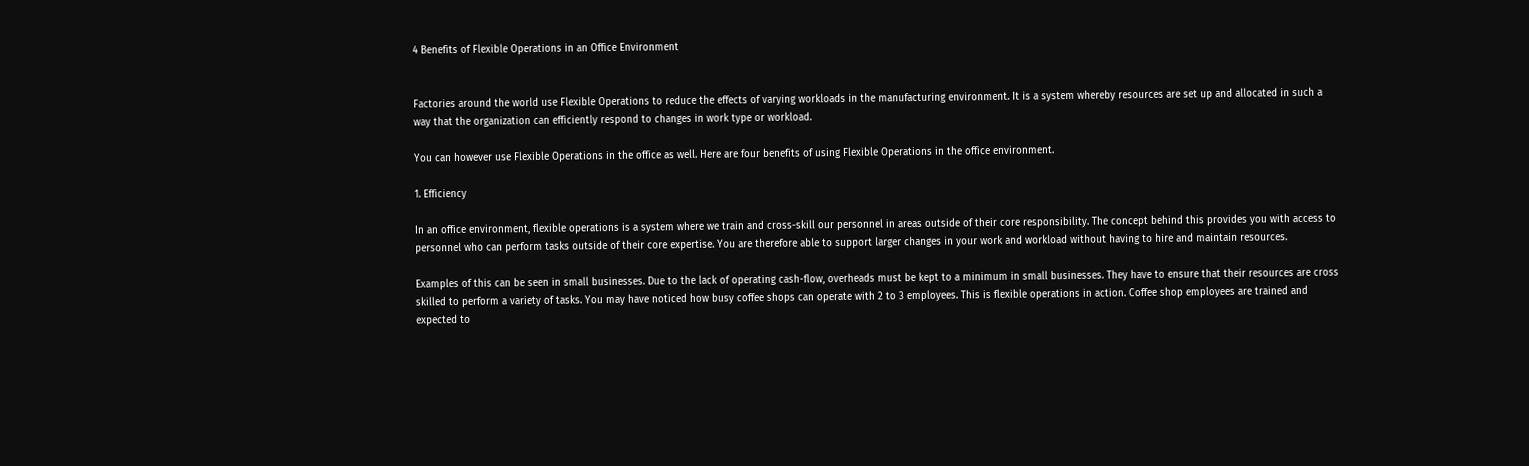4 Benefits of Flexible Operations in an Office Environment


Factories around the world use Flexible Operations to reduce the effects of varying workloads in the manufacturing environment. It is a system whereby resources are set up and allocated in such a way that the organization can efficiently respond to changes in work type or workload.

You can however use Flexible Operations in the office as well. Here are four benefits of using Flexible Operations in the office environment.

1. Efficiency

In an office environment, flexible operations is a system where we train and cross-skill our personnel in areas outside of their core responsibility. The concept behind this provides you with access to personnel who can perform tasks outside of their core expertise. You are therefore able to support larger changes in your work and workload without having to hire and maintain resources.

Examples of this can be seen in small businesses. Due to the lack of operating cash-flow, overheads must be kept to a minimum in small businesses. They have to ensure that their resources are cross skilled to perform a variety of tasks. You may have noticed how busy coffee shops can operate with 2 to 3 employees. This is flexible operations in action. Coffee shop employees are trained and expected to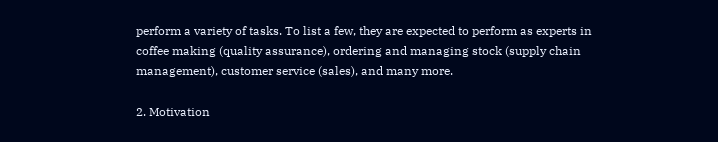perform a variety of tasks. To list a few, they are expected to perform as experts in coffee making (quality assurance), ordering and managing stock (supply chain management), customer service (sales), and many more.

2. Motivation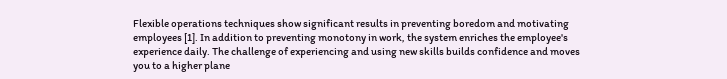Flexible operations techniques show significant results in preventing boredom and motivating employees [1]. In addition to preventing monotony in work, the system enriches the employee's experience daily. The challenge of experiencing and using new skills builds confidence and moves you to a higher plane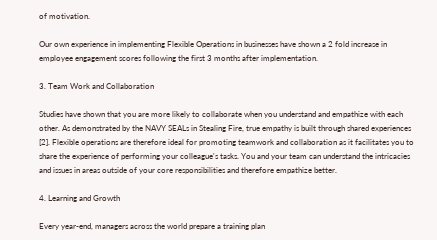of motivation.

Our own experience in implementing Flexible Operations in businesses have shown a 2 fold increase in employee engagement scores following the first 3 months after implementation.

3. Team Work and Collaboration

Studies have shown that you are more likely to collaborate when you understand and empathize with each other. As demonstrated by the NAVY SEALs in Stealing Fire, true empathy is built through shared experiences [2]. Flexible operations are therefore ideal for promoting teamwork and collaboration as it facilitates you to share the experience of performing your colleague's tasks. You and your team can understand the intricacies and issues in areas outside of your core responsibilities and therefore empathize better.

4. Learning and Growth

Every year-end, managers across the world prepare a training plan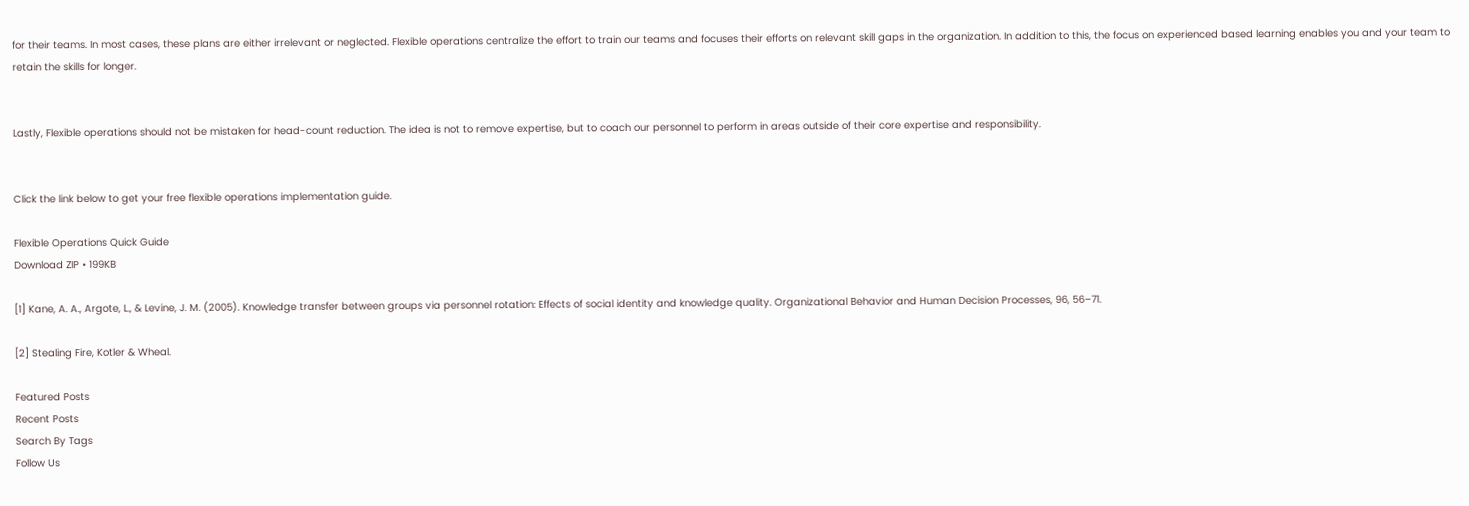for their teams. In most cases, these plans are either irrelevant or neglected. Flexible operations centralize the effort to train our teams and focuses their efforts on relevant skill gaps in the organization. In addition to this, the focus on experienced based learning enables you and your team to retain the skills for longer.


Lastly, Flexible operations should not be mistaken for head-count reduction. The idea is not to remove expertise, but to coach our personnel to perform in areas outside of their core expertise and responsibility.


Click the link below to get your free flexible operations implementation guide.

Flexible Operations Quick Guide
Download ZIP • 199KB

[1] Kane, A. A., Argote, L., & Levine, J. M. (2005). Knowledge transfer between groups via personnel rotation: Effects of social identity and knowledge quality. Organizational Behavior and Human Decision Processes, 96, 56–71.

[2] Stealing Fire, Kotler & Wheal.

Featured Posts
Recent Posts
Search By Tags
Follow Us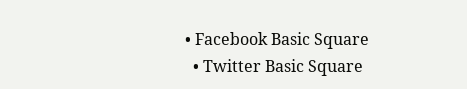• Facebook Basic Square
  • Twitter Basic Square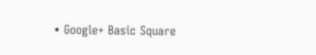• Google+ Basic Square